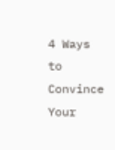4 Ways to Convince Your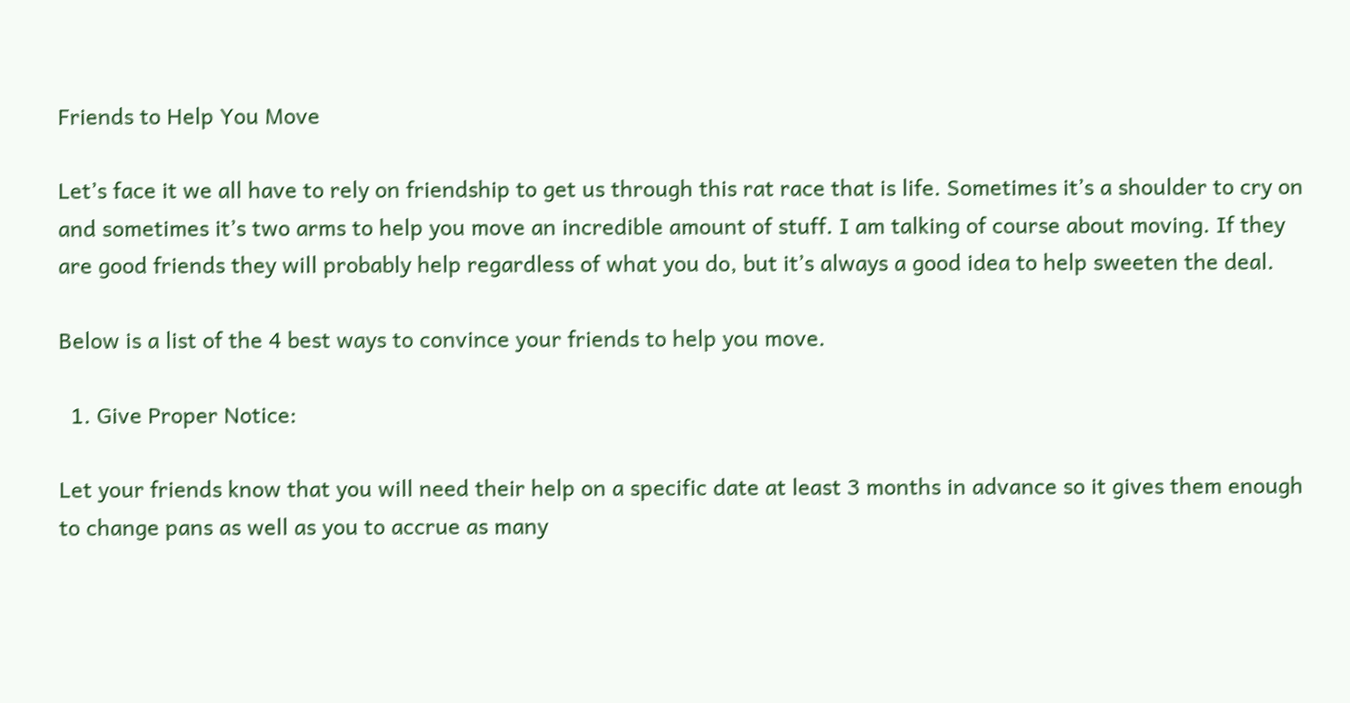Friends to Help You Move

Let’s face it we all have to rely on friendship to get us through this rat race that is life. Sometimes it’s a shoulder to cry on and sometimes it’s two arms to help you move an incredible amount of stuff. I am talking of course about moving. If they are good friends they will probably help regardless of what you do, but it’s always a good idea to help sweeten the deal.

Below is a list of the 4 best ways to convince your friends to help you move.

  1. Give Proper Notice:

Let your friends know that you will need their help on a specific date at least 3 months in advance so it gives them enough to change pans as well as you to accrue as many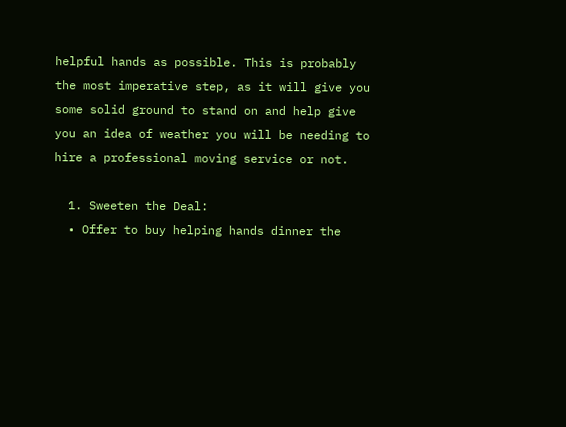helpful hands as possible. This is probably the most imperative step, as it will give you some solid ground to stand on and help give you an idea of weather you will be needing to hire a professional moving service or not.

  1. Sweeten the Deal:
  • Offer to buy helping hands dinner the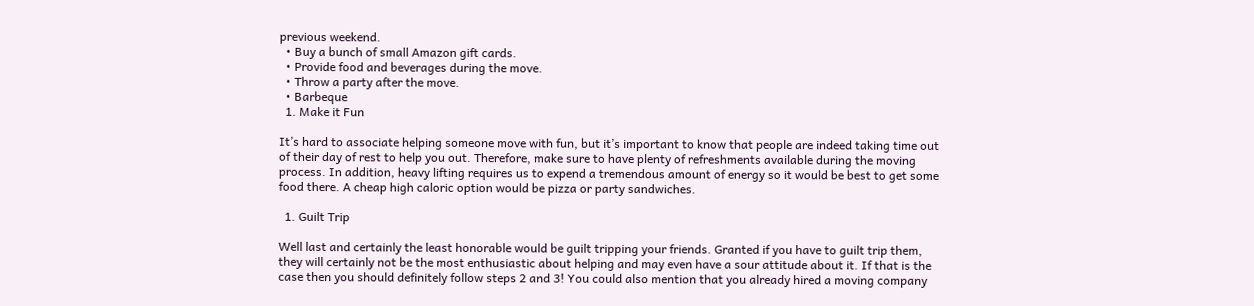previous weekend.
  • Buy a bunch of small Amazon gift cards.
  • Provide food and beverages during the move.
  • Throw a party after the move.
  • Barbeque
  1. Make it Fun

It’s hard to associate helping someone move with fun, but it’s important to know that people are indeed taking time out of their day of rest to help you out. Therefore, make sure to have plenty of refreshments available during the moving process. In addition, heavy lifting requires us to expend a tremendous amount of energy so it would be best to get some food there. A cheap high caloric option would be pizza or party sandwiches.

  1. Guilt Trip

Well last and certainly the least honorable would be guilt tripping your friends. Granted if you have to guilt trip them, they will certainly not be the most enthusiastic about helping and may even have a sour attitude about it. If that is the case then you should definitely follow steps 2 and 3! You could also mention that you already hired a moving company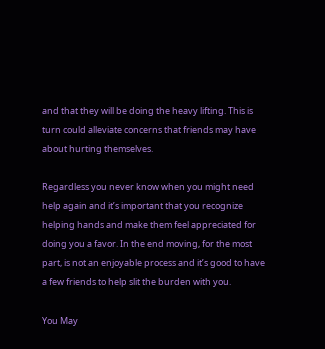and that they will be doing the heavy lifting. This is turn could alleviate concerns that friends may have about hurting themselves.

Regardless you never know when you might need help again and it’s important that you recognize helping hands and make them feel appreciated for doing you a favor. In the end moving, for the most part, is not an enjoyable process and it’s good to have a few friends to help slit the burden with you.

You May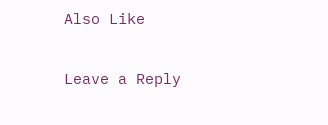Also Like

Leave a Reply